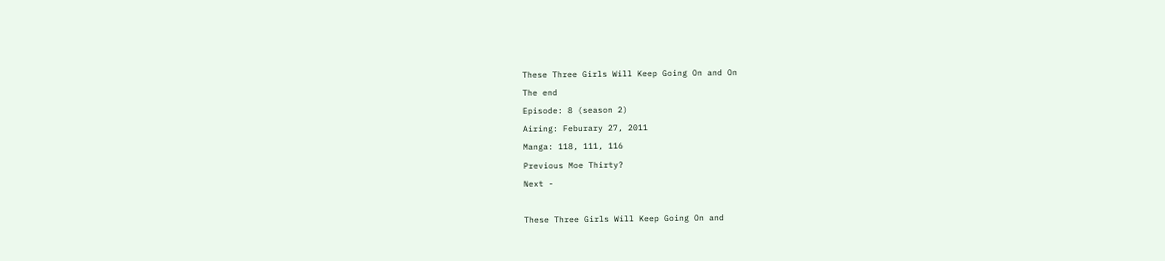These Three Girls Will Keep Going On and On
The end
Episode: 8 (season 2)
Airing: Feburary 27, 2011
Manga: 118, 111, 116
Previous Moe Thirty?
Next -

These Three Girls Will Keep Going On and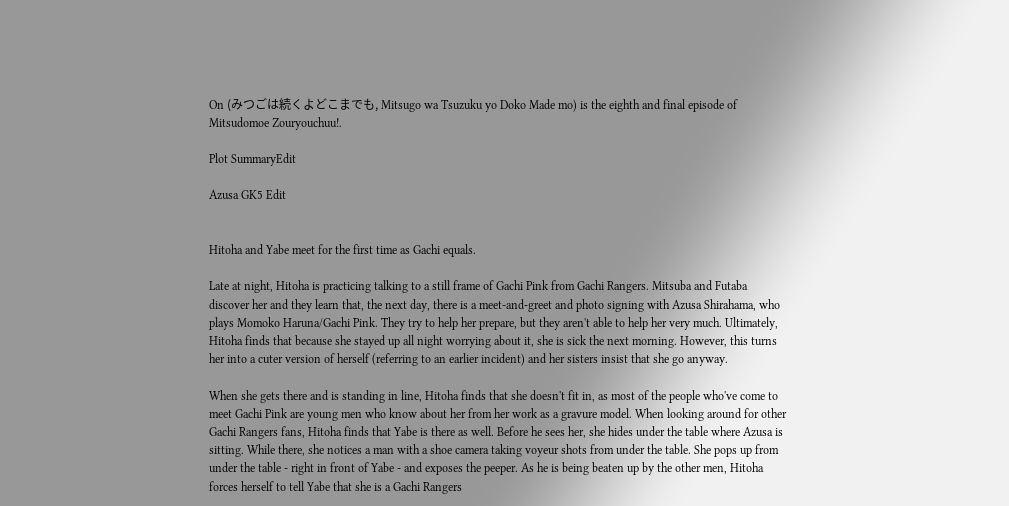On (みつごは続くよどこまでも, Mitsugo wa Tsuzuku yo Doko Made mo) is the eighth and final episode of Mitsudomoe Zouryouchuu!.

Plot SummaryEdit

Azusa GK5 Edit


Hitoha and Yabe meet for the first time as Gachi equals.

Late at night, Hitoha is practicing talking to a still frame of Gachi Pink from Gachi Rangers. Mitsuba and Futaba discover her and they learn that, the next day, there is a meet-and-greet and photo signing with Azusa Shirahama, who plays Momoko Haruna/Gachi Pink. They try to help her prepare, but they aren't able to help her very much. Ultimately, Hitoha finds that because she stayed up all night worrying about it, she is sick the next morning. However, this turns her into a cuter version of herself (referring to an earlier incident) and her sisters insist that she go anyway.

When she gets there and is standing in line, Hitoha finds that she doesn't fit in, as most of the people who've come to meet Gachi Pink are young men who know about her from her work as a gravure model. When looking around for other Gachi Rangers fans, Hitoha finds that Yabe is there as well. Before he sees her, she hides under the table where Azusa is sitting. While there, she notices a man with a shoe camera taking voyeur shots from under the table. She pops up from under the table - right in front of Yabe - and exposes the peeper. As he is being beaten up by the other men, Hitoha forces herself to tell Yabe that she is a Gachi Rangers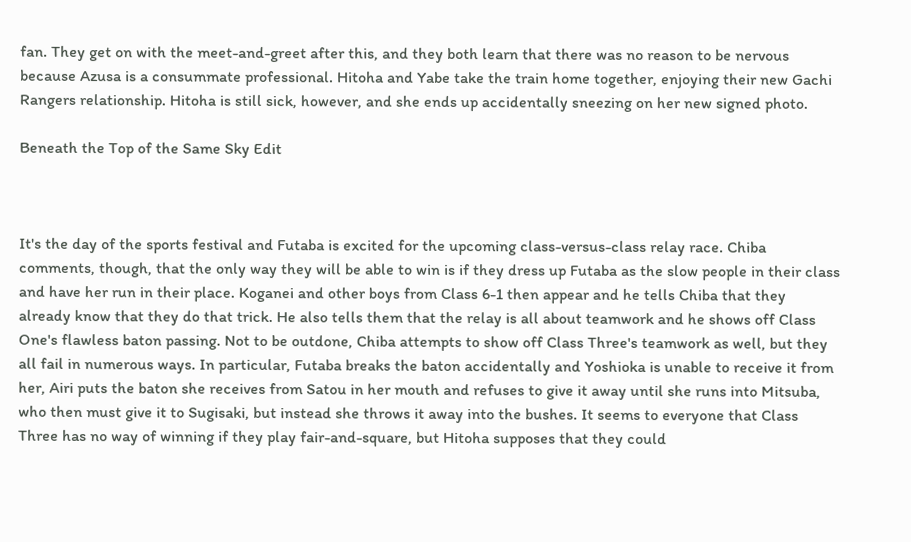fan. They get on with the meet-and-greet after this, and they both learn that there was no reason to be nervous because Azusa is a consummate professional. Hitoha and Yabe take the train home together, enjoying their new Gachi Rangers relationship. Hitoha is still sick, however, and she ends up accidentally sneezing on her new signed photo.

Beneath the Top of the Same Sky Edit



It's the day of the sports festival and Futaba is excited for the upcoming class-versus-class relay race. Chiba comments, though, that the only way they will be able to win is if they dress up Futaba as the slow people in their class and have her run in their place. Koganei and other boys from Class 6-1 then appear and he tells Chiba that they already know that they do that trick. He also tells them that the relay is all about teamwork and he shows off Class One's flawless baton passing. Not to be outdone, Chiba attempts to show off Class Three's teamwork as well, but they all fail in numerous ways. In particular, Futaba breaks the baton accidentally and Yoshioka is unable to receive it from her, Airi puts the baton she receives from Satou in her mouth and refuses to give it away until she runs into Mitsuba, who then must give it to Sugisaki, but instead she throws it away into the bushes. It seems to everyone that Class Three has no way of winning if they play fair-and-square, but Hitoha supposes that they could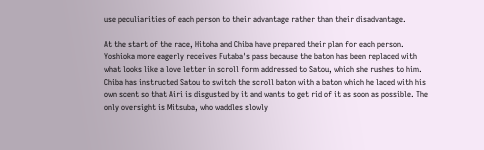use peculiarities of each person to their advantage rather than their disadvantage.

At the start of the race, Hitoha and Chiba have prepared their plan for each person. Yoshioka more eagerly receives Futaba's pass because the baton has been replaced with what looks like a love letter in scroll form addressed to Satou, which she rushes to him. Chiba has instructed Satou to switch the scroll baton with a baton which he laced with his own scent so that Airi is disgusted by it and wants to get rid of it as soon as possible. The only oversight is Mitsuba, who waddles slowly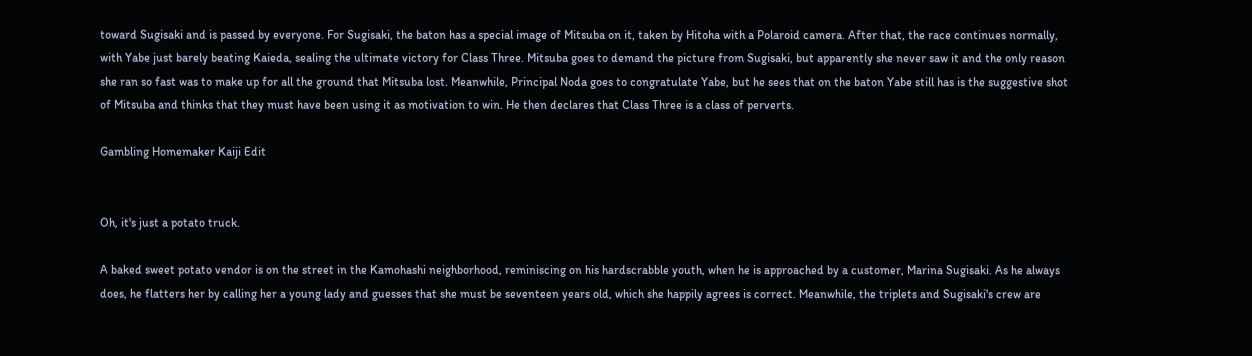toward Sugisaki and is passed by everyone. For Sugisaki, the baton has a special image of Mitsuba on it, taken by Hitoha with a Polaroid camera. After that, the race continues normally, with Yabe just barely beating Kaieda, sealing the ultimate victory for Class Three. Mitsuba goes to demand the picture from Sugisaki, but apparently she never saw it and the only reason she ran so fast was to make up for all the ground that Mitsuba lost. Meanwhile, Principal Noda goes to congratulate Yabe, but he sees that on the baton Yabe still has is the suggestive shot of Mitsuba and thinks that they must have been using it as motivation to win. He then declares that Class Three is a class of perverts.

Gambling Homemaker Kaiji Edit


Oh, it's just a potato truck.

A baked sweet potato vendor is on the street in the Kamohashi neighborhood, reminiscing on his hardscrabble youth, when he is approached by a customer, Marina Sugisaki. As he always does, he flatters her by calling her a young lady and guesses that she must be seventeen years old, which she happily agrees is correct. Meanwhile, the triplets and Sugisaki's crew are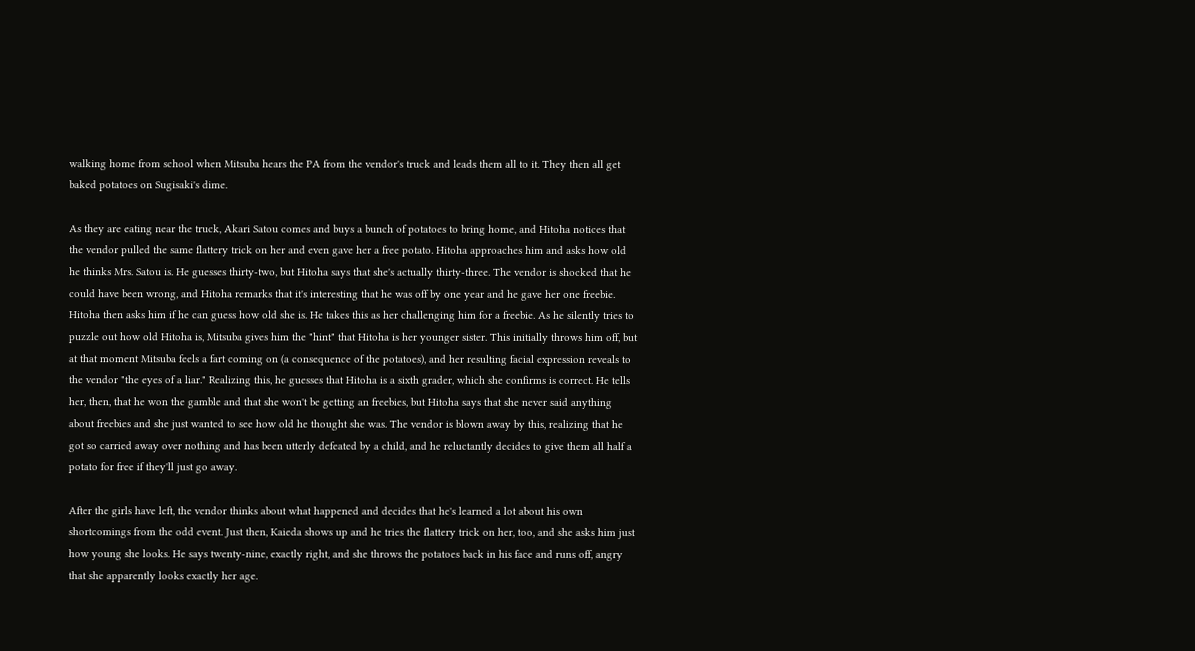walking home from school when Mitsuba hears the PA from the vendor's truck and leads them all to it. They then all get baked potatoes on Sugisaki's dime.

As they are eating near the truck, Akari Satou comes and buys a bunch of potatoes to bring home, and Hitoha notices that the vendor pulled the same flattery trick on her and even gave her a free potato. Hitoha approaches him and asks how old he thinks Mrs. Satou is. He guesses thirty-two, but Hitoha says that she's actually thirty-three. The vendor is shocked that he could have been wrong, and Hitoha remarks that it's interesting that he was off by one year and he gave her one freebie. Hitoha then asks him if he can guess how old she is. He takes this as her challenging him for a freebie. As he silently tries to puzzle out how old Hitoha is, Mitsuba gives him the "hint" that Hitoha is her younger sister. This initially throws him off, but at that moment Mitsuba feels a fart coming on (a consequence of the potatoes), and her resulting facial expression reveals to the vendor "the eyes of a liar." Realizing this, he guesses that Hitoha is a sixth grader, which she confirms is correct. He tells her, then, that he won the gamble and that she won't be getting an freebies, but Hitoha says that she never said anything about freebies and she just wanted to see how old he thought she was. The vendor is blown away by this, realizing that he got so carried away over nothing and has been utterly defeated by a child, and he reluctantly decides to give them all half a potato for free if they'll just go away.

After the girls have left, the vendor thinks about what happened and decides that he's learned a lot about his own shortcomings from the odd event. Just then, Kaieda shows up and he tries the flattery trick on her, too, and she asks him just how young she looks. He says twenty-nine, exactly right, and she throws the potatoes back in his face and runs off, angry that she apparently looks exactly her age.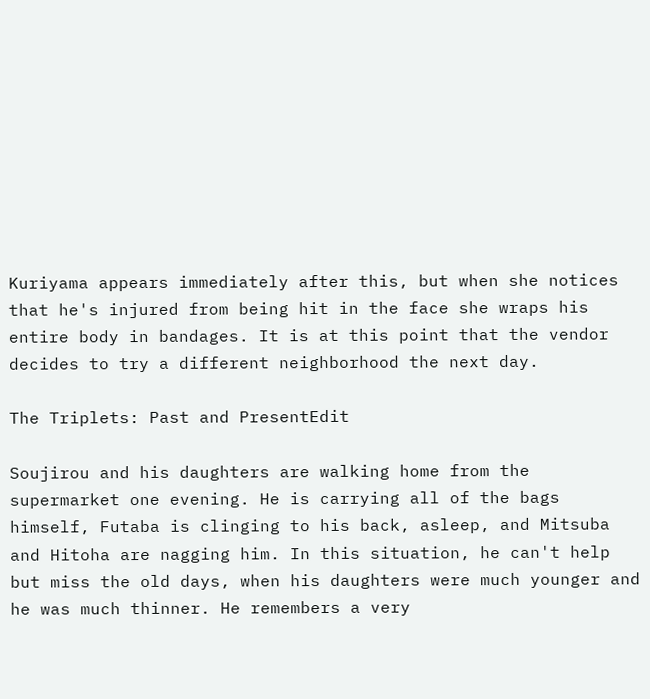Kuriyama appears immediately after this, but when she notices that he's injured from being hit in the face she wraps his entire body in bandages. It is at this point that the vendor decides to try a different neighborhood the next day.

The Triplets: Past and PresentEdit

Soujirou and his daughters are walking home from the supermarket one evening. He is carrying all of the bags himself, Futaba is clinging to his back, asleep, and Mitsuba and Hitoha are nagging him. In this situation, he can't help but miss the old days, when his daughters were much younger and he was much thinner. He remembers a very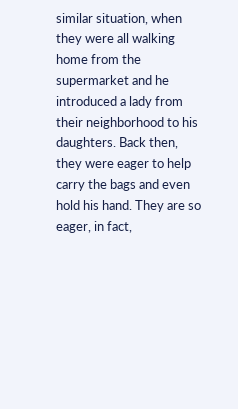similar situation, when they were all walking home from the supermarket and he introduced a lady from their neighborhood to his daughters. Back then, they were eager to help carry the bags and even hold his hand. They are so eager, in fact,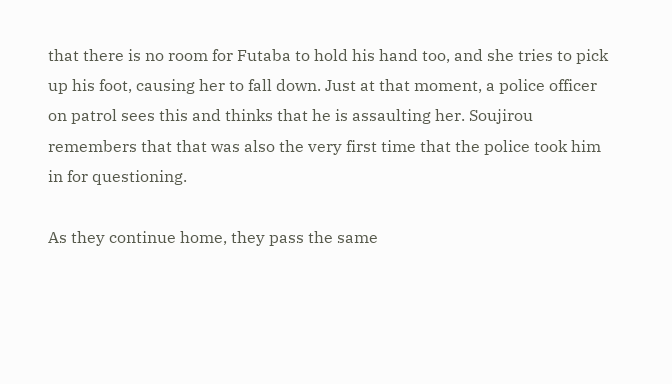that there is no room for Futaba to hold his hand too, and she tries to pick up his foot, causing her to fall down. Just at that moment, a police officer on patrol sees this and thinks that he is assaulting her. Soujirou remembers that that was also the very first time that the police took him in for questioning.

As they continue home, they pass the same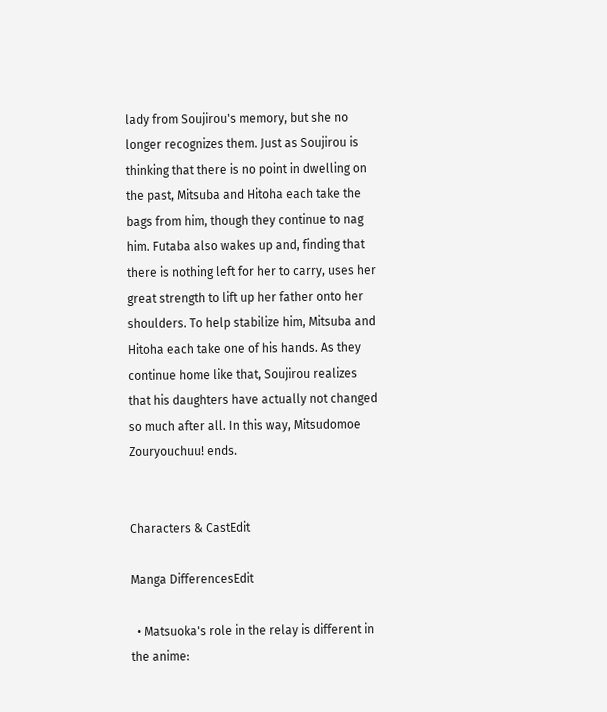lady from Soujirou's memory, but she no longer recognizes them. Just as Soujirou is thinking that there is no point in dwelling on the past, Mitsuba and Hitoha each take the bags from him, though they continue to nag him. Futaba also wakes up and, finding that there is nothing left for her to carry, uses her great strength to lift up her father onto her shoulders. To help stabilize him, Mitsuba and Hitoha each take one of his hands. As they continue home like that, Soujirou realizes that his daughters have actually not changed so much after all. In this way, Mitsudomoe Zouryouchuu! ends.


Characters & CastEdit

Manga DifferencesEdit

  • Matsuoka's role in the relay is different in the anime: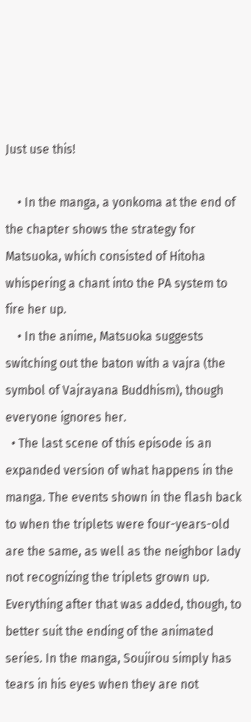Just use this!

    • In the manga, a yonkoma at the end of the chapter shows the strategy for Matsuoka, which consisted of Hitoha whispering a chant into the PA system to fire her up.
    • In the anime, Matsuoka suggests switching out the baton with a vajra (the symbol of Vajrayana Buddhism), though everyone ignores her.
  • The last scene of this episode is an expanded version of what happens in the manga. The events shown in the flash back to when the triplets were four-years-old are the same, as well as the neighbor lady not recognizing the triplets grown up. Everything after that was added, though, to better suit the ending of the animated series. In the manga, Soujirou simply has tears in his eyes when they are not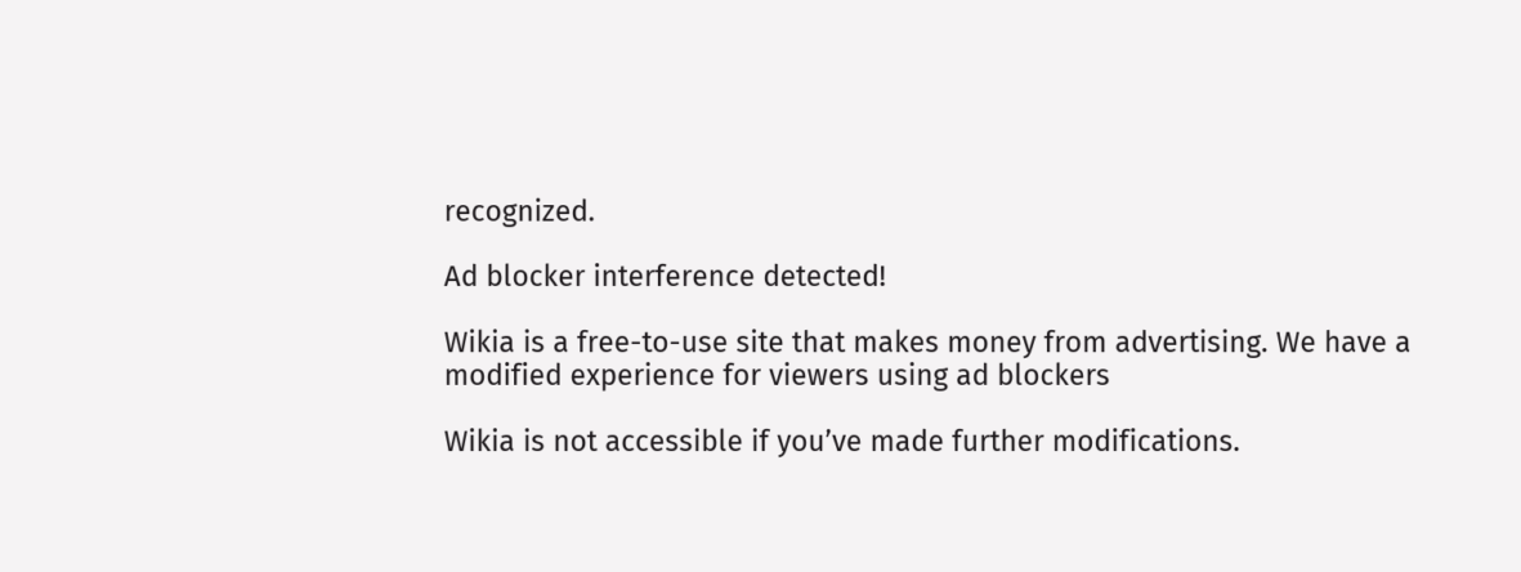recognized.

Ad blocker interference detected!

Wikia is a free-to-use site that makes money from advertising. We have a modified experience for viewers using ad blockers

Wikia is not accessible if you’ve made further modifications.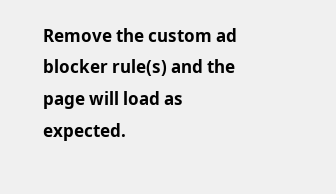Remove the custom ad blocker rule(s) and the page will load as expected.